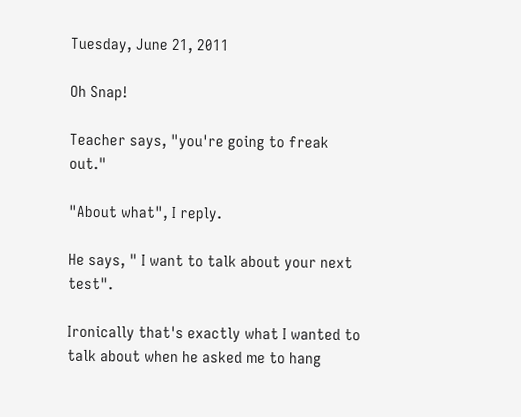Tuesday, June 21, 2011

Oh Snap!

Teacher says, "you're going to freak out."

"About what", I reply.

He says, " I want to talk about your next test".

Ironically that's exactly what I wanted to talk about when he asked me to hang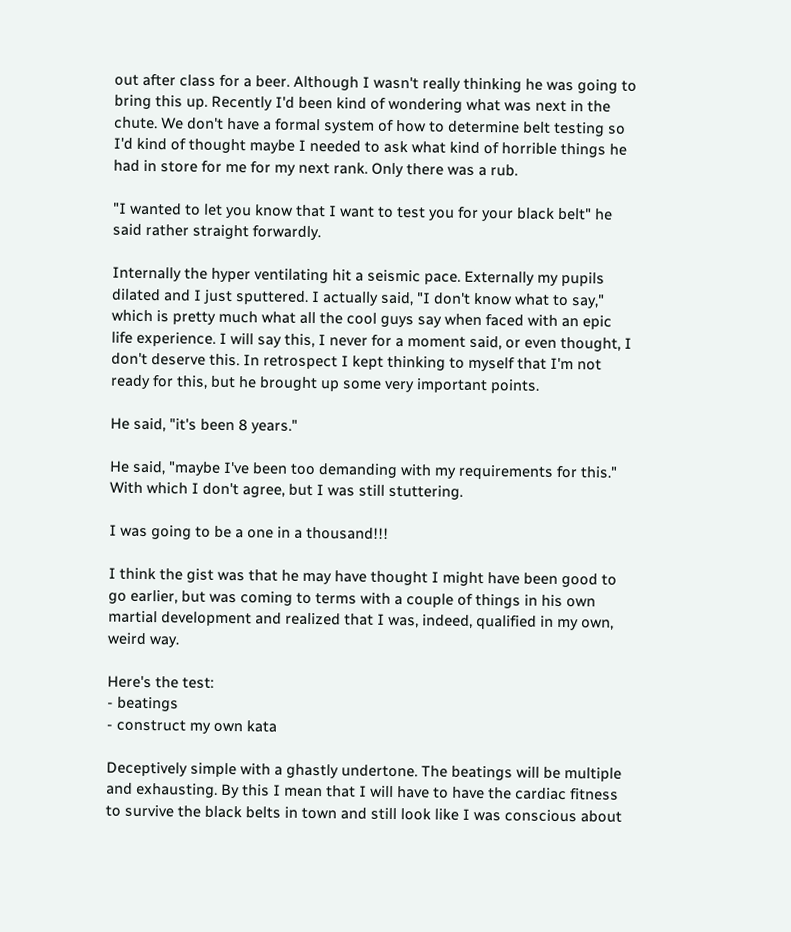out after class for a beer. Although I wasn't really thinking he was going to bring this up. Recently I'd been kind of wondering what was next in the chute. We don't have a formal system of how to determine belt testing so I'd kind of thought maybe I needed to ask what kind of horrible things he had in store for me for my next rank. Only there was a rub.

"I wanted to let you know that I want to test you for your black belt" he said rather straight forwardly.

Internally the hyper ventilating hit a seismic pace. Externally my pupils dilated and I just sputtered. I actually said, "I don't know what to say," which is pretty much what all the cool guys say when faced with an epic life experience. I will say this, I never for a moment said, or even thought, I don't deserve this. In retrospect I kept thinking to myself that I'm not ready for this, but he brought up some very important points.

He said, "it's been 8 years."

He said, "maybe I've been too demanding with my requirements for this." With which I don't agree, but I was still stuttering.

I was going to be a one in a thousand!!!

I think the gist was that he may have thought I might have been good to go earlier, but was coming to terms with a couple of things in his own martial development and realized that I was, indeed, qualified in my own, weird way.

Here's the test:
- beatings
- construct my own kata

Deceptively simple with a ghastly undertone. The beatings will be multiple and exhausting. By this I mean that I will have to have the cardiac fitness to survive the black belts in town and still look like I was conscious about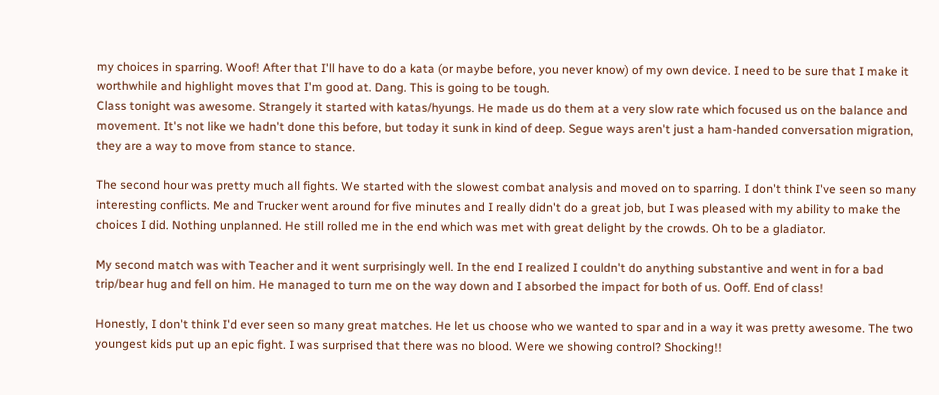my choices in sparring. Woof! After that I'll have to do a kata (or maybe before, you never know) of my own device. I need to be sure that I make it worthwhile and highlight moves that I'm good at. Dang. This is going to be tough.
Class tonight was awesome. Strangely it started with katas/hyungs. He made us do them at a very slow rate which focused us on the balance and movement. It's not like we hadn't done this before, but today it sunk in kind of deep. Segue ways aren't just a ham-handed conversation migration, they are a way to move from stance to stance.

The second hour was pretty much all fights. We started with the slowest combat analysis and moved on to sparring. I don't think I've seen so many interesting conflicts. Me and Trucker went around for five minutes and I really didn't do a great job, but I was pleased with my ability to make the choices I did. Nothing unplanned. He still rolled me in the end which was met with great delight by the crowds. Oh to be a gladiator.

My second match was with Teacher and it went surprisingly well. In the end I realized I couldn't do anything substantive and went in for a bad trip/bear hug and fell on him. He managed to turn me on the way down and I absorbed the impact for both of us. Ooff. End of class!

Honestly, I don't think I'd ever seen so many great matches. He let us choose who we wanted to spar and in a way it was pretty awesome. The two youngest kids put up an epic fight. I was surprised that there was no blood. Were we showing control? Shocking!!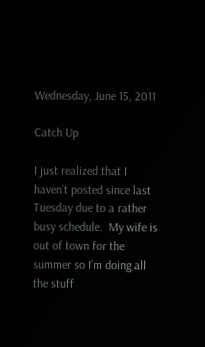Wednesday, June 15, 2011

Catch Up

I just realized that I haven’t posted since last Tuesday due to a rather busy schedule.  My wife is out of town for the summer so I’m doing all the stuff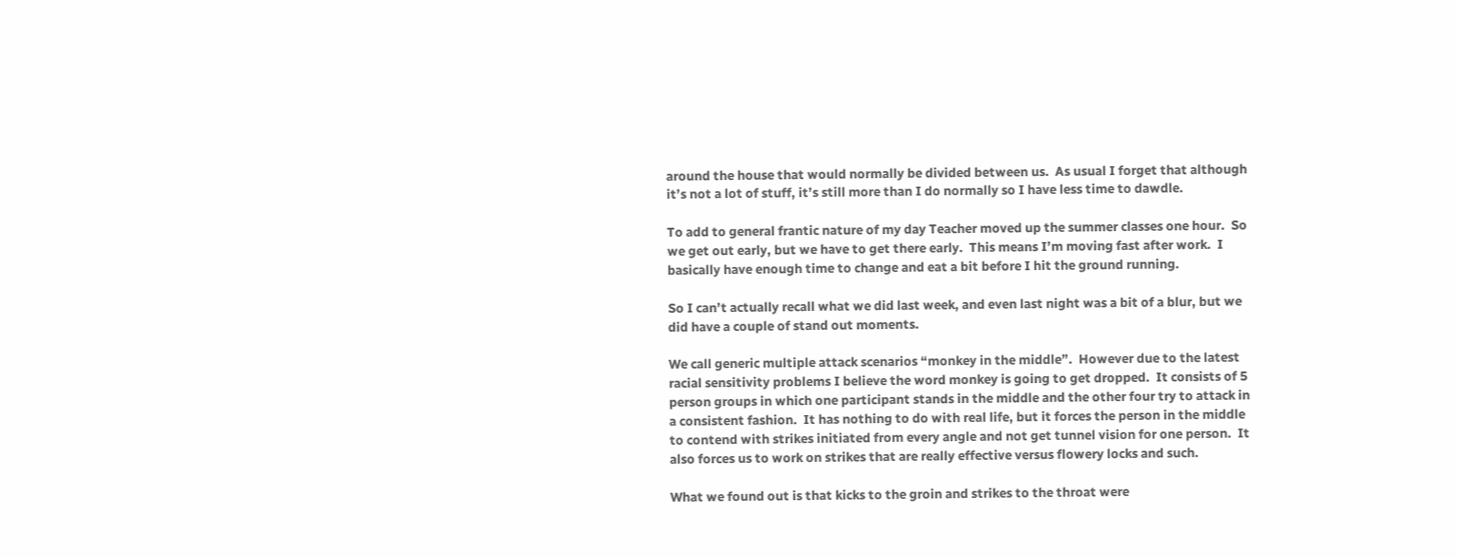around the house that would normally be divided between us.  As usual I forget that although it’s not a lot of stuff, it’s still more than I do normally so I have less time to dawdle.

To add to general frantic nature of my day Teacher moved up the summer classes one hour.  So we get out early, but we have to get there early.  This means I’m moving fast after work.  I basically have enough time to change and eat a bit before I hit the ground running.

So I can’t actually recall what we did last week, and even last night was a bit of a blur, but we did have a couple of stand out moments.

We call generic multiple attack scenarios “monkey in the middle”.  However due to the latest racial sensitivity problems I believe the word monkey is going to get dropped.  It consists of 5 person groups in which one participant stands in the middle and the other four try to attack in a consistent fashion.  It has nothing to do with real life, but it forces the person in the middle to contend with strikes initiated from every angle and not get tunnel vision for one person.  It also forces us to work on strikes that are really effective versus flowery locks and such.

What we found out is that kicks to the groin and strikes to the throat were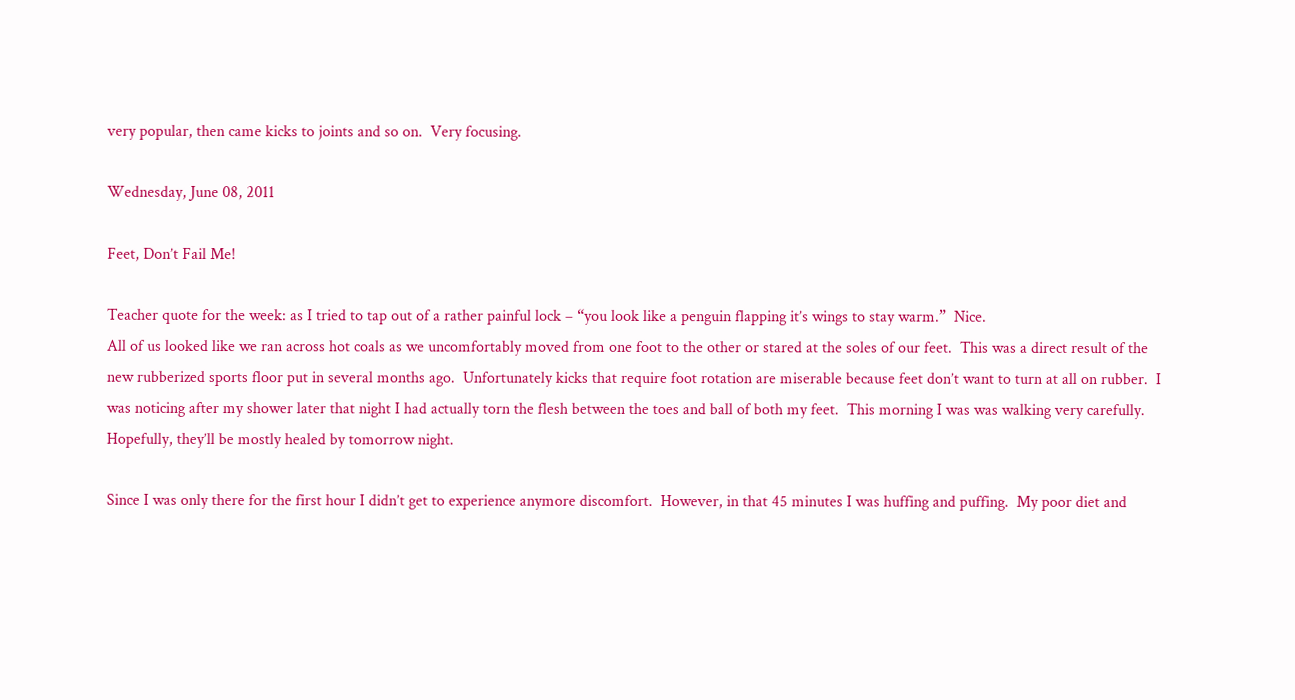very popular, then came kicks to joints and so on.  Very focusing.

Wednesday, June 08, 2011

Feet, Don’t Fail Me!

Teacher quote for the week: as I tried to tap out of a rather painful lock – “you look like a penguin flapping it’s wings to stay warm.”  Nice.
All of us looked like we ran across hot coals as we uncomfortably moved from one foot to the other or stared at the soles of our feet.  This was a direct result of the new rubberized sports floor put in several months ago.  Unfortunately kicks that require foot rotation are miserable because feet don’t want to turn at all on rubber.  I was noticing after my shower later that night I had actually torn the flesh between the toes and ball of both my feet.  This morning I was was walking very carefully.  Hopefully, they’ll be mostly healed by tomorrow night.

Since I was only there for the first hour I didn’t get to experience anymore discomfort.  However, in that 45 minutes I was huffing and puffing.  My poor diet and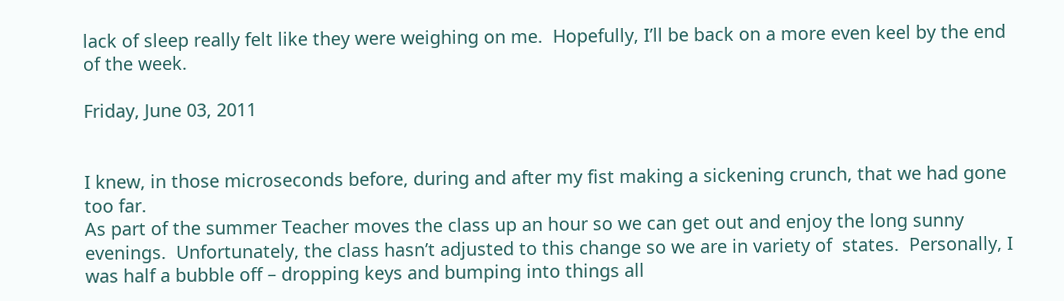lack of sleep really felt like they were weighing on me.  Hopefully, I’ll be back on a more even keel by the end of the week.

Friday, June 03, 2011


I knew, in those microseconds before, during and after my fist making a sickening crunch, that we had gone too far.
As part of the summer Teacher moves the class up an hour so we can get out and enjoy the long sunny evenings.  Unfortunately, the class hasn’t adjusted to this change so we are in variety of  states.  Personally, I was half a bubble off – dropping keys and bumping into things all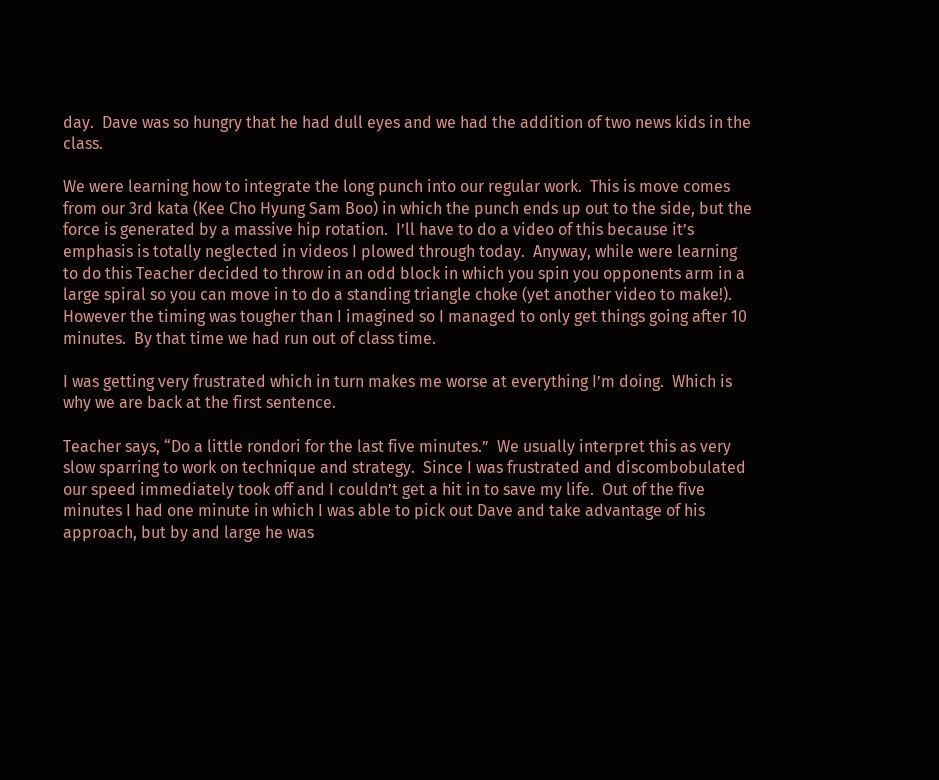day.  Dave was so hungry that he had dull eyes and we had the addition of two news kids in the class.

We were learning how to integrate the long punch into our regular work.  This is move comes from our 3rd kata (Kee Cho Hyung Sam Boo) in which the punch ends up out to the side, but the force is generated by a massive hip rotation.  I’ll have to do a video of this because it’s emphasis is totally neglected in videos I plowed through today.  Anyway, while were learning to do this Teacher decided to throw in an odd block in which you spin you opponents arm in a large spiral so you can move in to do a standing triangle choke (yet another video to make!).  However the timing was tougher than I imagined so I managed to only get things going after 10 minutes.  By that time we had run out of class time.

I was getting very frustrated which in turn makes me worse at everything I’m doing.  Which is why we are back at the first sentence.

Teacher says, “Do a little rondori for the last five minutes.”  We usually interpret this as very slow sparring to work on technique and strategy.  Since I was frustrated and discombobulated our speed immediately took off and I couldn’t get a hit in to save my life.  Out of the five minutes I had one minute in which I was able to pick out Dave and take advantage of his approach, but by and large he was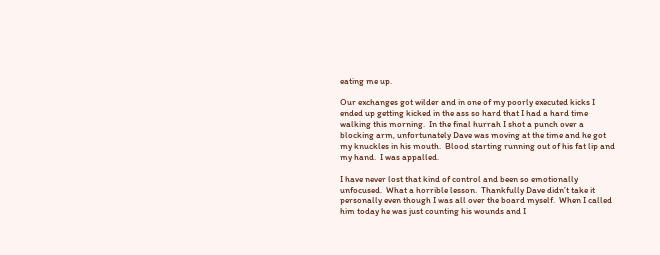eating me up.

Our exchanges got wilder and in one of my poorly executed kicks I ended up getting kicked in the ass so hard that I had a hard time walking this morning.  In the final hurrah I shot a punch over a blocking arm, unfortunately Dave was moving at the time and he got my knuckles in his mouth.  Blood starting running out of his fat lip and my hand.  I was appalled.

I have never lost that kind of control and been so emotionally unfocused.  What a horrible lesson.  Thankfully Dave didn’t take it personally even though I was all over the board myself.  When I called him today he was just counting his wounds and I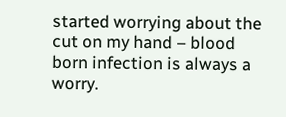started worrying about the cut on my hand – blood born infection is always a worry.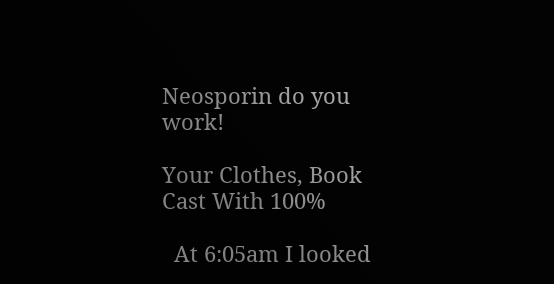Neosporin do you work!

Your Clothes, Book Cast With 100%

  At 6:05am I looked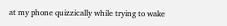at my phone quizzically while trying to wake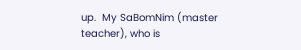up.  My SaBomNim (master teacher), who is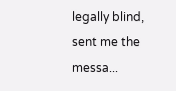legally blind, sent me the messa...